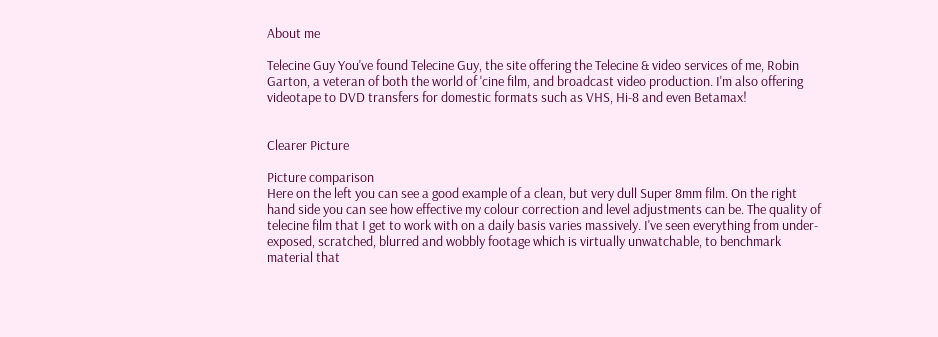About me

Telecine Guy You've found Telecine Guy, the site offering the Telecine & video services of me, Robin Garton, a veteran of both the world of 'cine film, and broadcast video production. I'm also offering videotape to DVD transfers for domestic formats such as VHS, Hi-8 and even Betamax!


Clearer Picture

Picture comparison
Here on the left you can see a good example of a clean, but very dull Super 8mm film. On the right hand side you can see how effective my colour correction and level adjustments can be. The quality of telecine film that I get to work with on a daily basis varies massively. I've seen everything from under-exposed, scratched, blurred and wobbly footage which is virtually unwatchable, to benchmark material that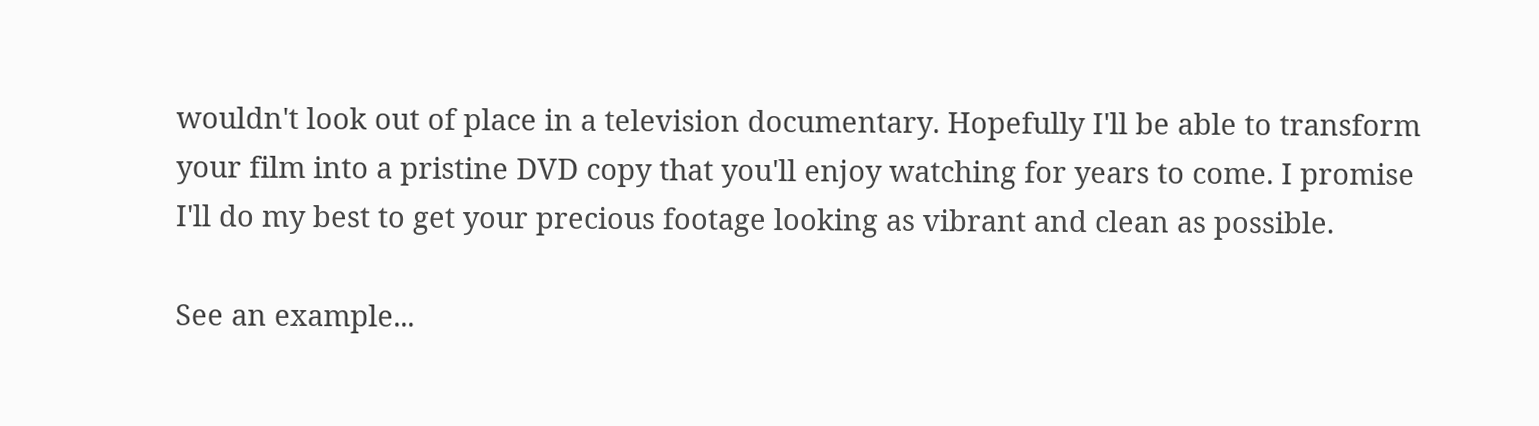wouldn't look out of place in a television documentary. Hopefully I'll be able to transform your film into a pristine DVD copy that you'll enjoy watching for years to come. I promise I'll do my best to get your precious footage looking as vibrant and clean as possible.

See an example...